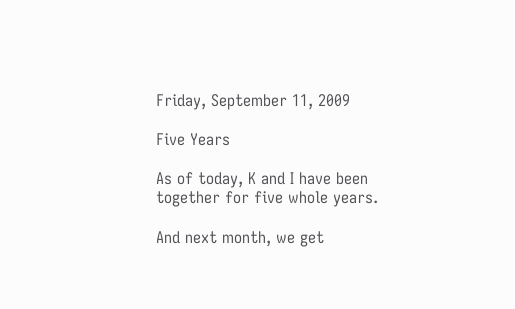Friday, September 11, 2009

Five Years

As of today, K and I have been together for five whole years.

And next month, we get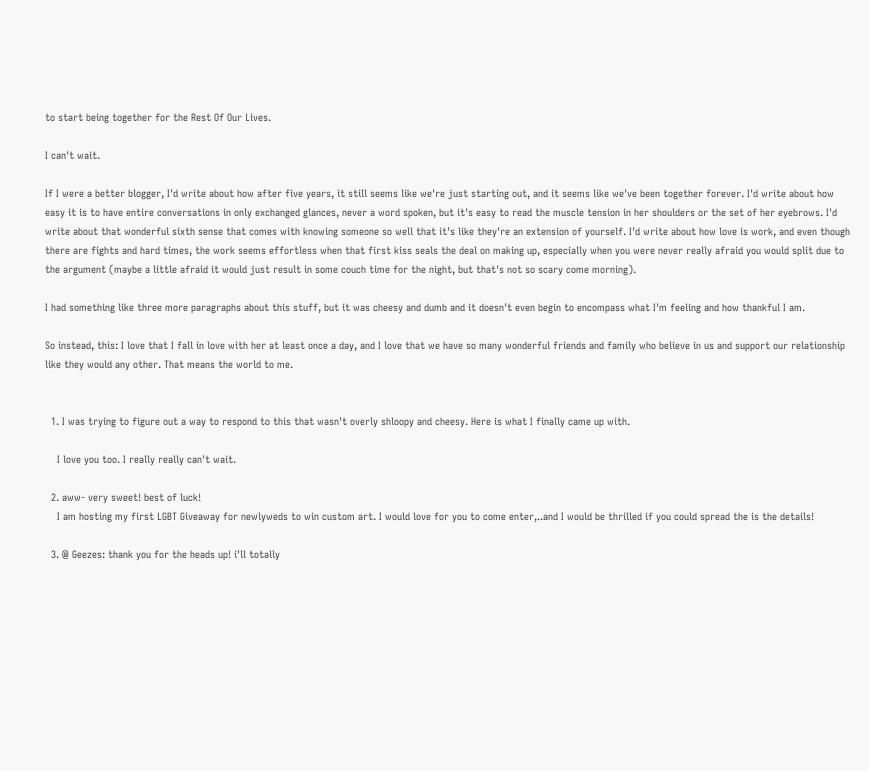to start being together for the Rest Of Our Lives.

I can't wait.

If I were a better blogger, I'd write about how after five years, it still seems like we're just starting out, and it seems like we've been together forever. I'd write about how easy it is to have entire conversations in only exchanged glances, never a word spoken, but it's easy to read the muscle tension in her shoulders or the set of her eyebrows. I'd write about that wonderful sixth sense that comes with knowing someone so well that it's like they're an extension of yourself. I'd write about how love is work, and even though there are fights and hard times, the work seems effortless when that first kiss seals the deal on making up, especially when you were never really afraid you would split due to the argument (maybe a little afraid it would just result in some couch time for the night, but that's not so scary come morning).

I had something like three more paragraphs about this stuff, but it was cheesy and dumb and it doesn't even begin to encompass what I'm feeling and how thankful I am.

So instead, this: I love that I fall in love with her at least once a day, and I love that we have so many wonderful friends and family who believe in us and support our relationship like they would any other. That means the world to me.


  1. I was trying to figure out a way to respond to this that wasn't overly shloopy and cheesy. Here is what I finally came up with.

    I love you too. I really really can't wait.

  2. aww- very sweet! best of luck!
    I am hosting my first LGBT Giveaway for newlyweds to win custom art. I would love for you to come enter,..and I would be thrilled if you could spread the is the details!

  3. @ Geezes: thank you for the heads up! i'll totally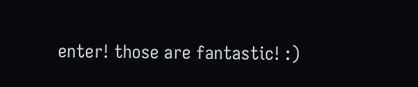enter! those are fantastic! :)